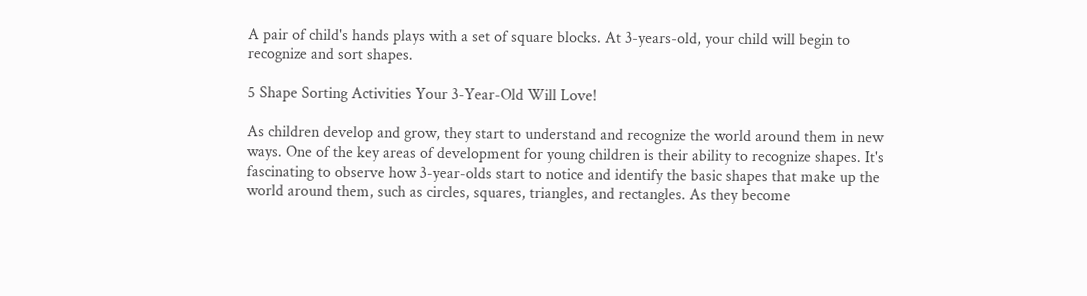A pair of child's hands plays with a set of square blocks. At 3-years-old, your child will begin to recognize and sort shapes.

5 Shape Sorting Activities Your 3-Year-Old Will Love!

As children develop and grow, they start to understand and recognize the world around them in new ways. One of the key areas of development for young children is their ability to recognize shapes. It's fascinating to observe how 3-year-olds start to notice and identify the basic shapes that make up the world around them, such as circles, squares, triangles, and rectangles. As they become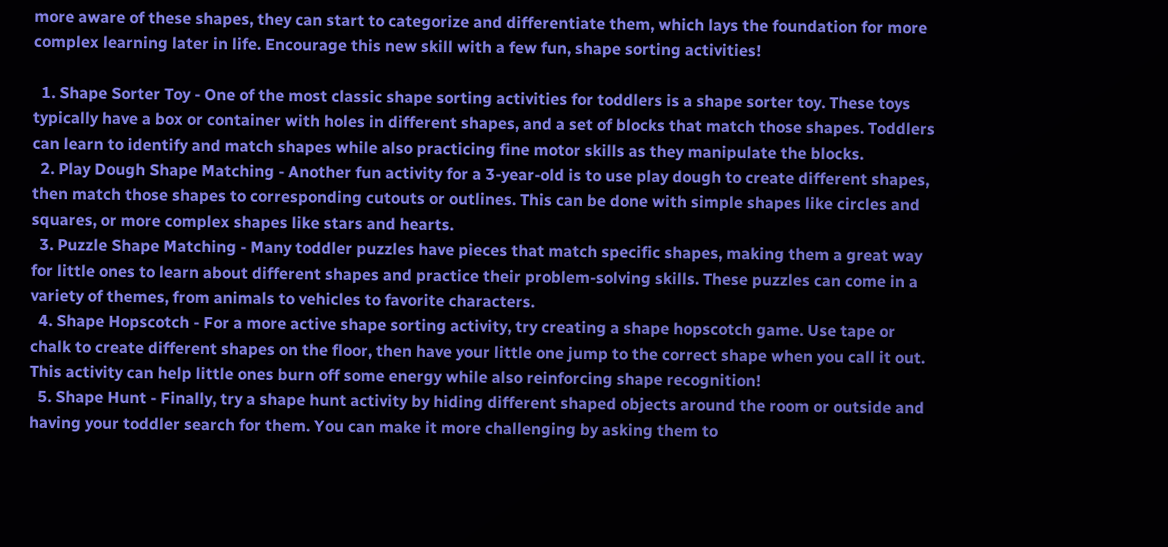more aware of these shapes, they can start to categorize and differentiate them, which lays the foundation for more complex learning later in life. Encourage this new skill with a few fun, shape sorting activities!

  1. Shape Sorter Toy - One of the most classic shape sorting activities for toddlers is a shape sorter toy. These toys typically have a box or container with holes in different shapes, and a set of blocks that match those shapes. Toddlers can learn to identify and match shapes while also practicing fine motor skills as they manipulate the blocks.
  2. Play Dough Shape Matching - Another fun activity for a 3-year-old is to use play dough to create different shapes, then match those shapes to corresponding cutouts or outlines. This can be done with simple shapes like circles and squares, or more complex shapes like stars and hearts.
  3. Puzzle Shape Matching - Many toddler puzzles have pieces that match specific shapes, making them a great way for little ones to learn about different shapes and practice their problem-solving skills. These puzzles can come in a variety of themes, from animals to vehicles to favorite characters.
  4. Shape Hopscotch - For a more active shape sorting activity, try creating a shape hopscotch game. Use tape or chalk to create different shapes on the floor, then have your little one jump to the correct shape when you call it out. This activity can help little ones burn off some energy while also reinforcing shape recognition!
  5. Shape Hunt - Finally, try a shape hunt activity by hiding different shaped objects around the room or outside and having your toddler search for them. You can make it more challenging by asking them to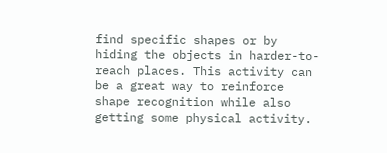find specific shapes or by hiding the objects in harder-to-reach places. This activity can be a great way to reinforce shape recognition while also getting some physical activity.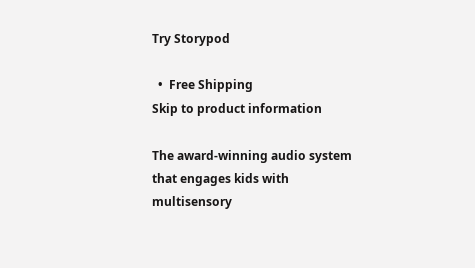Try Storypod

  •  Free Shipping
Skip to product information

The award-winning audio system that engages kids with multisensory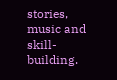stories, music and skill-building.